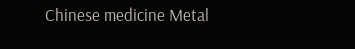Chinese medicine Metal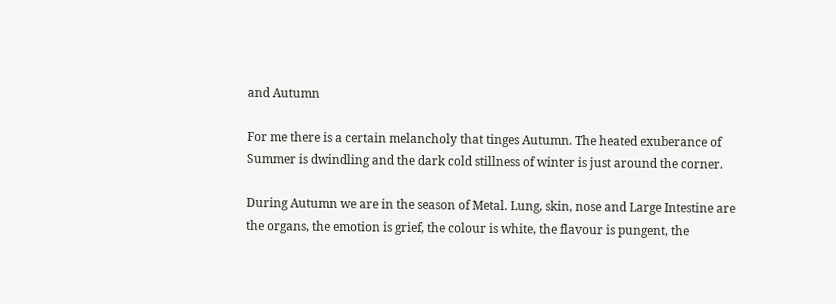and Autumn

For me there is a certain melancholy that tinges Autumn. The heated exuberance of Summer is dwindling and the dark cold stillness of winter is just around the corner.

During Autumn we are in the season of Metal. Lung, skin, nose and Large Intestine are the organs, the emotion is grief, the colour is white, the flavour is pungent, the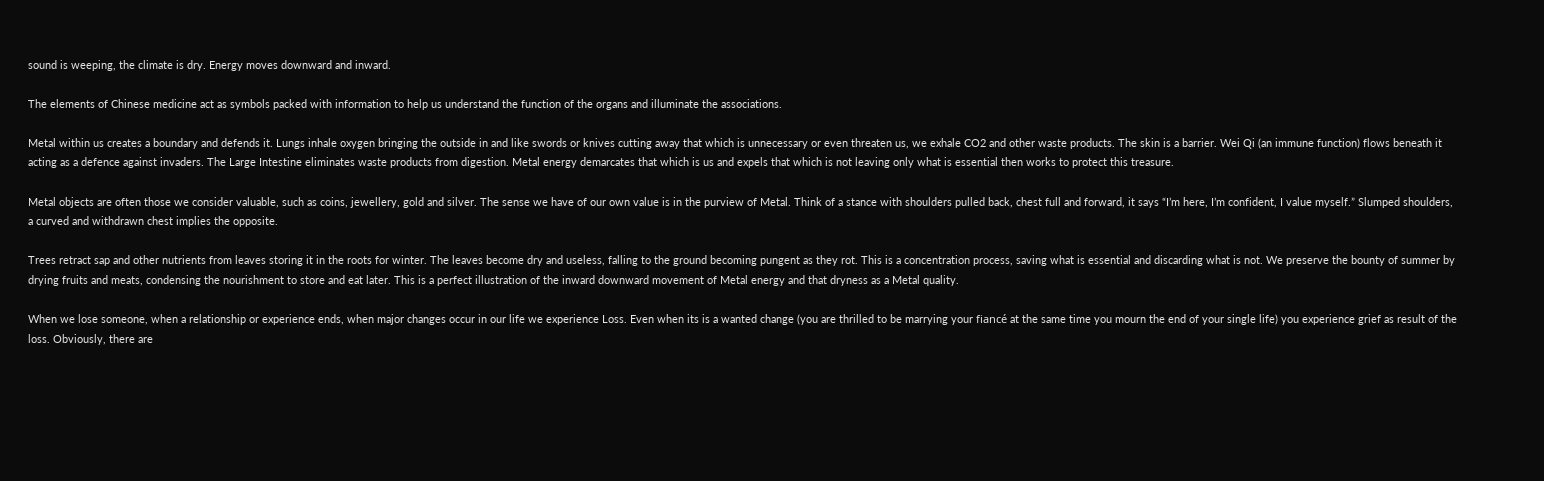sound is weeping, the climate is dry. Energy moves downward and inward.

The elements of Chinese medicine act as symbols packed with information to help us understand the function of the organs and illuminate the associations.

Metal within us creates a boundary and defends it. Lungs inhale oxygen bringing the outside in and like swords or knives cutting away that which is unnecessary or even threaten us, we exhale CO2 and other waste products. The skin is a barrier. Wei Qi (an immune function) flows beneath it acting as a defence against invaders. The Large Intestine eliminates waste products from digestion. Metal energy demarcates that which is us and expels that which is not leaving only what is essential then works to protect this treasure.

Metal objects are often those we consider valuable, such as coins, jewellery, gold and silver. The sense we have of our own value is in the purview of Metal. Think of a stance with shoulders pulled back, chest full and forward, it says “I’m here, I’m confident, I value myself.” Slumped shoulders, a curved and withdrawn chest implies the opposite.

Trees retract sap and other nutrients from leaves storing it in the roots for winter. The leaves become dry and useless, falling to the ground becoming pungent as they rot. This is a concentration process, saving what is essential and discarding what is not. We preserve the bounty of summer by drying fruits and meats, condensing the nourishment to store and eat later. This is a perfect illustration of the inward downward movement of Metal energy and that dryness as a Metal quality.

When we lose someone, when a relationship or experience ends, when major changes occur in our life we experience Loss. Even when its is a wanted change (you are thrilled to be marrying your fiancé at the same time you mourn the end of your single life) you experience grief as result of the loss. Obviously, there are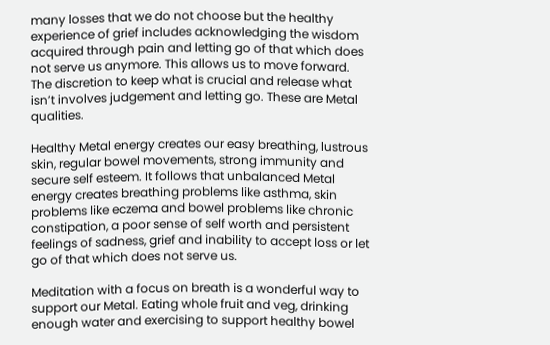many losses that we do not choose but the healthy experience of grief includes acknowledging the wisdom acquired through pain and letting go of that which does not serve us anymore. This allows us to move forward. The discretion to keep what is crucial and release what isn’t involves judgement and letting go. These are Metal qualities.

Healthy Metal energy creates our easy breathing, lustrous skin, regular bowel movements, strong immunity and secure self esteem. It follows that unbalanced Metal energy creates breathing problems like asthma, skin problems like eczema and bowel problems like chronic constipation, a poor sense of self worth and persistent feelings of sadness, grief and inability to accept loss or let go of that which does not serve us.

Meditation with a focus on breath is a wonderful way to support our Metal. Eating whole fruit and veg, drinking enough water and exercising to support healthy bowel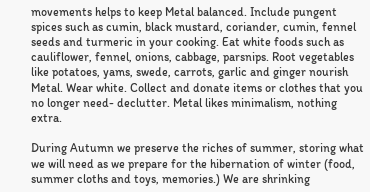movements helps to keep Metal balanced. Include pungent spices such as cumin, black mustard, coriander, cumin, fennel seeds and turmeric in your cooking. Eat white foods such as cauliflower, fennel, onions, cabbage, parsnips. Root vegetables like potatoes, yams, swede, carrots, garlic and ginger nourish Metal. Wear white. Collect and donate items or clothes that you no longer need- declutter. Metal likes minimalism, nothing extra.

During Autumn we preserve the riches of summer, storing what we will need as we prepare for the hibernation of winter (food, summer cloths and toys, memories.) We are shrinking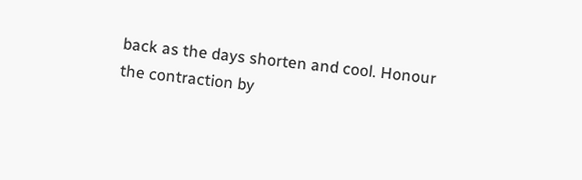back as the days shorten and cool. Honour the contraction by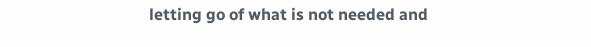letting go of what is not needed and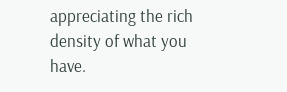appreciating the rich density of what you have.